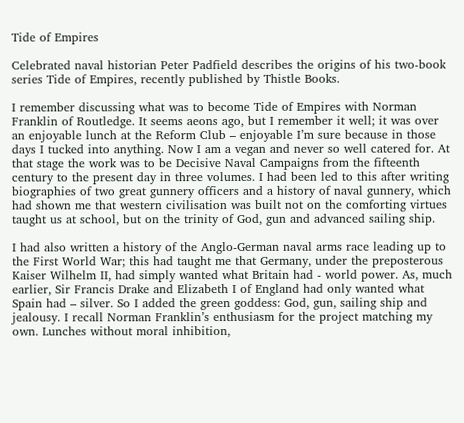Tide of Empires

Celebrated naval historian Peter Padfield describes the origins of his two-book series Tide of Empires, recently published by Thistle Books.

I remember discussing what was to become Tide of Empires with Norman Franklin of Routledge. It seems aeons ago, but I remember it well; it was over an enjoyable lunch at the Reform Club – enjoyable I’m sure because in those days I tucked into anything. Now I am a vegan and never so well catered for. At that stage the work was to be Decisive Naval Campaigns from the fifteenth century to the present day in three volumes. I had been led to this after writing biographies of two great gunnery officers and a history of naval gunnery, which had shown me that western civilisation was built not on the comforting virtues taught us at school, but on the trinity of God, gun and advanced sailing ship.

I had also written a history of the Anglo-German naval arms race leading up to the First World War; this had taught me that Germany, under the preposterous Kaiser Wilhelm II, had simply wanted what Britain had - world power. As, much earlier, Sir Francis Drake and Elizabeth I of England had only wanted what Spain had – silver. So I added the green goddess: God, gun, sailing ship and jealousy. I recall Norman Franklin’s enthusiasm for the project matching my own. Lunches without moral inhibition,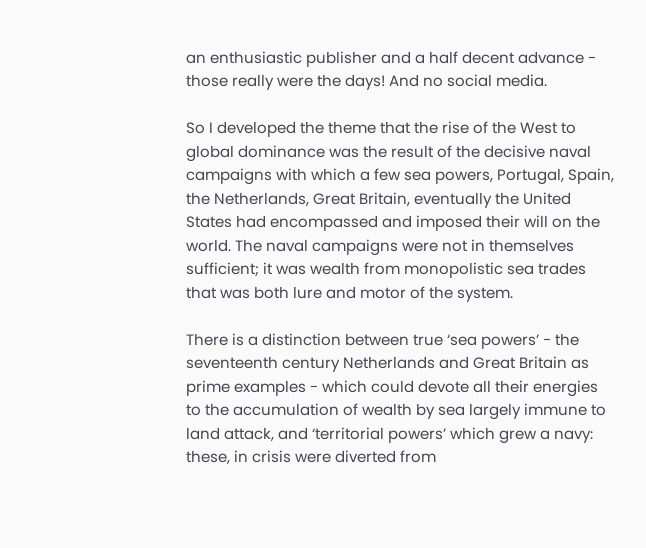an enthusiastic publisher and a half decent advance - those really were the days! And no social media.

So I developed the theme that the rise of the West to global dominance was the result of the decisive naval campaigns with which a few sea powers, Portugal, Spain, the Netherlands, Great Britain, eventually the United States had encompassed and imposed their will on the world. The naval campaigns were not in themselves sufficient; it was wealth from monopolistic sea trades that was both lure and motor of the system.

There is a distinction between true ‘sea powers’ - the seventeenth century Netherlands and Great Britain as prime examples - which could devote all their energies to the accumulation of wealth by sea largely immune to land attack, and ‘territorial powers’ which grew a navy: these, in crisis were diverted from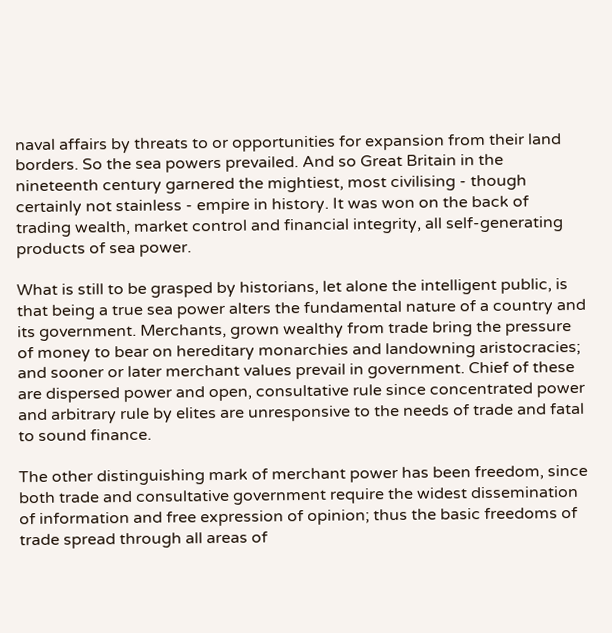naval affairs by threats to or opportunities for expansion from their land borders. So the sea powers prevailed. And so Great Britain in the nineteenth century garnered the mightiest, most civilising - though certainly not stainless - empire in history. It was won on the back of trading wealth, market control and financial integrity, all self-generating products of sea power.

What is still to be grasped by historians, let alone the intelligent public, is that being a true sea power alters the fundamental nature of a country and its government. Merchants, grown wealthy from trade bring the pressure of money to bear on hereditary monarchies and landowning aristocracies; and sooner or later merchant values prevail in government. Chief of these are dispersed power and open, consultative rule since concentrated power and arbitrary rule by elites are unresponsive to the needs of trade and fatal to sound finance.

The other distinguishing mark of merchant power has been freedom, since both trade and consultative government require the widest dissemination of information and free expression of opinion; thus the basic freedoms of trade spread through all areas of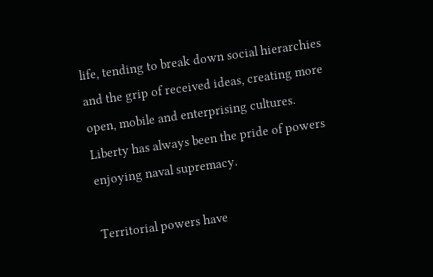life, tending to break down social hierarchies and the grip of received ideas, creating more open, mobile and enterprising cultures. Liberty has always been the pride of powers enjoying naval supremacy.

Territorial powers have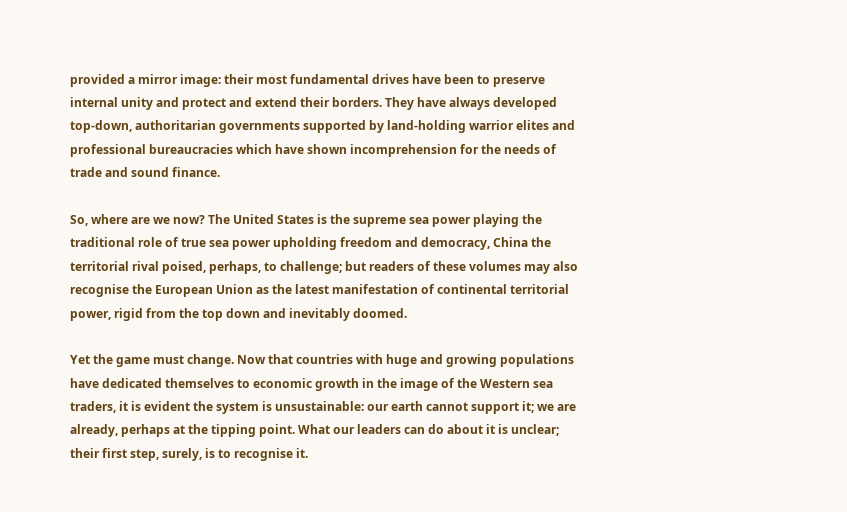provided a mirror image: their most fundamental drives have been to preserve internal unity and protect and extend their borders. They have always developed top-down, authoritarian governments supported by land-holding warrior elites and professional bureaucracies which have shown incomprehension for the needs of trade and sound finance.

So, where are we now? The United States is the supreme sea power playing the traditional role of true sea power upholding freedom and democracy, China the territorial rival poised, perhaps, to challenge; but readers of these volumes may also recognise the European Union as the latest manifestation of continental territorial power, rigid from the top down and inevitably doomed.

Yet the game must change. Now that countries with huge and growing populations have dedicated themselves to economic growth in the image of the Western sea traders, it is evident the system is unsustainable: our earth cannot support it; we are already, perhaps at the tipping point. What our leaders can do about it is unclear; their first step, surely, is to recognise it.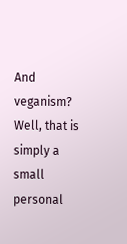And veganism? Well, that is simply a small personal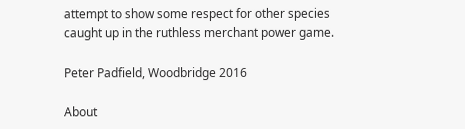attempt to show some respect for other species caught up in the ruthless merchant power game.

Peter Padfield, Woodbridge 2016

About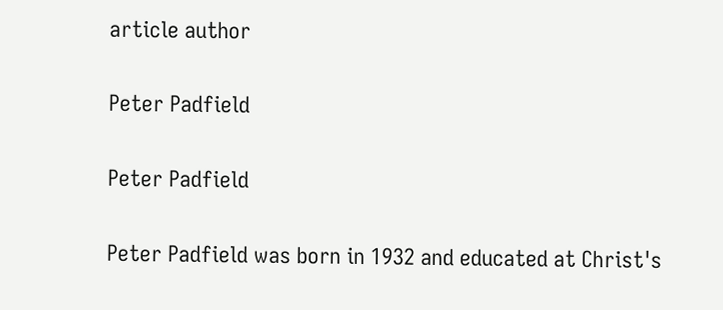article author

Peter Padfield

Peter Padfield

Peter Padfield was born in 1932 and educated at Christ's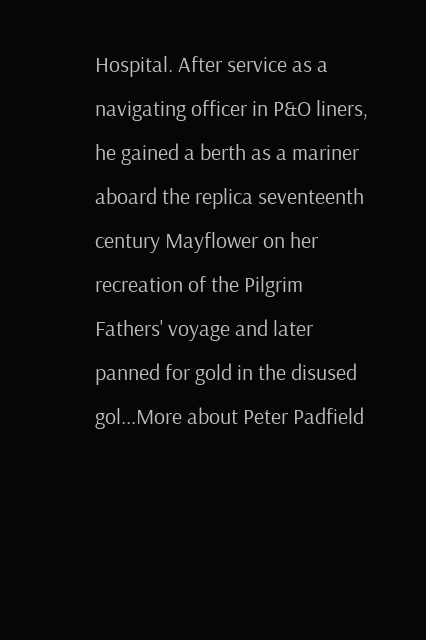Hospital. After service as a navigating officer in P&O liners, he gained a berth as a mariner aboard the replica seventeenth century Mayflower on her recreation of the Pilgrim Fathers' voyage and later panned for gold in the disused gol...More about Peter Padfield